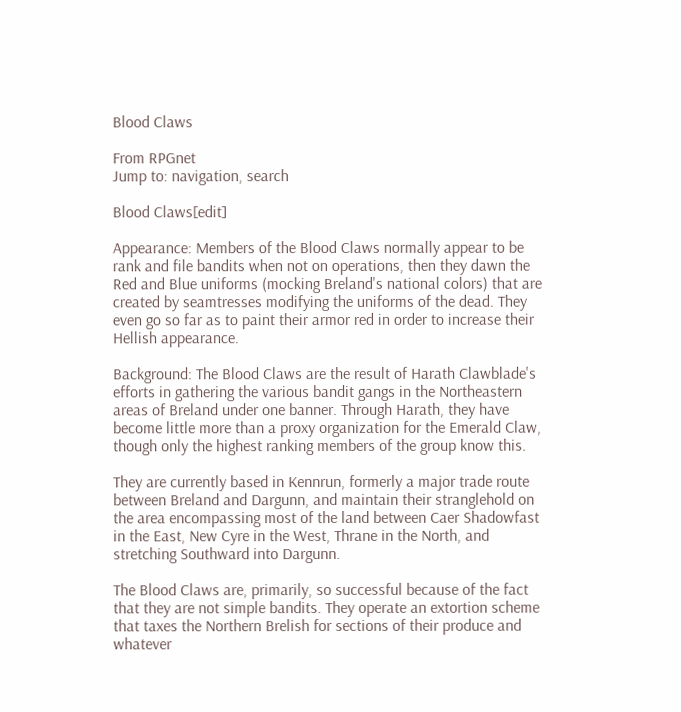Blood Claws

From RPGnet
Jump to: navigation, search

Blood Claws[edit]

Appearance: Members of the Blood Claws normally appear to be rank and file bandits when not on operations, then they dawn the Red and Blue uniforms (mocking Breland's national colors) that are created by seamtresses modifying the uniforms of the dead. They even go so far as to paint their armor red in order to increase their Hellish appearance.

Background: The Blood Claws are the result of Harath Clawblade's efforts in gathering the various bandit gangs in the Northeastern areas of Breland under one banner. Through Harath, they have become little more than a proxy organization for the Emerald Claw, though only the highest ranking members of the group know this.

They are currently based in Kennrun, formerly a major trade route between Breland and Dargunn, and maintain their stranglehold on the area encompassing most of the land between Caer Shadowfast in the East, New Cyre in the West, Thrane in the North, and stretching Southward into Dargunn.

The Blood Claws are, primarily, so successful because of the fact that they are not simple bandits. They operate an extortion scheme that taxes the Northern Brelish for sections of their produce and whatever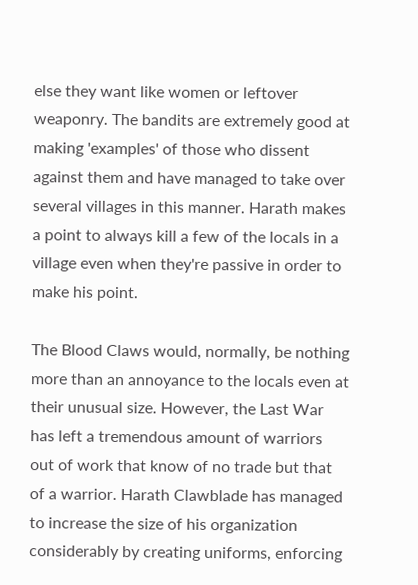else they want like women or leftover weaponry. The bandits are extremely good at making 'examples' of those who dissent against them and have managed to take over several villages in this manner. Harath makes a point to always kill a few of the locals in a village even when they're passive in order to make his point.

The Blood Claws would, normally, be nothing more than an annoyance to the locals even at their unusual size. However, the Last War has left a tremendous amount of warriors out of work that know of no trade but that of a warrior. Harath Clawblade has managed to increase the size of his organization considerably by creating uniforms, enforcing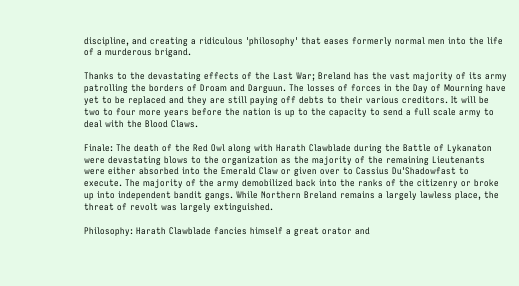discipline, and creating a ridiculous 'philosophy' that eases formerly normal men into the life of a murderous brigand.

Thanks to the devastating effects of the Last War; Breland has the vast majority of its army patrolling the borders of Droam and Darguun. The losses of forces in the Day of Mourning have yet to be replaced and they are still paying off debts to their various creditors. It will be two to four more years before the nation is up to the capacity to send a full scale army to deal with the Blood Claws.

Finale: The death of the Red Owl along with Harath Clawblade during the Battle of Lykanaton were devastating blows to the organization as the majority of the remaining Lieutenants were either absorbed into the Emerald Claw or given over to Cassius Du'Shadowfast to execute. The majority of the army demobilized back into the ranks of the citizenry or broke up into independent bandit gangs. While Northern Breland remains a largely lawless place, the threat of revolt was largely extinguished.

Philosophy: Harath Clawblade fancies himself a great orator and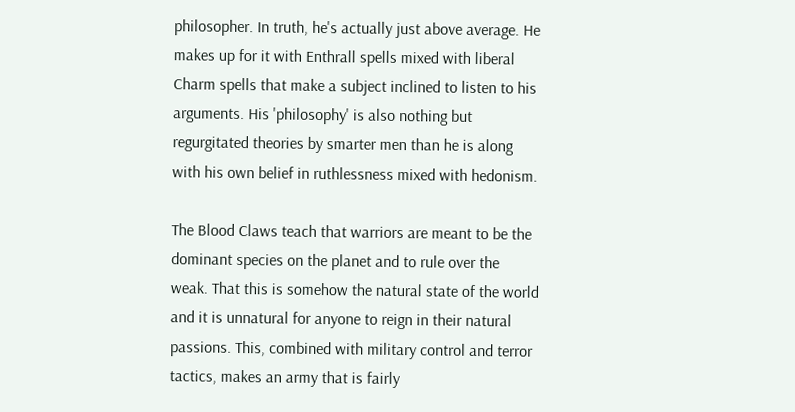philosopher. In truth, he's actually just above average. He makes up for it with Enthrall spells mixed with liberal Charm spells that make a subject inclined to listen to his arguments. His 'philosophy' is also nothing but regurgitated theories by smarter men than he is along with his own belief in ruthlessness mixed with hedonism.

The Blood Claws teach that warriors are meant to be the dominant species on the planet and to rule over the weak. That this is somehow the natural state of the world and it is unnatural for anyone to reign in their natural passions. This, combined with military control and terror tactics, makes an army that is fairly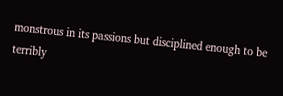monstrous in its passions but disciplined enough to be terribly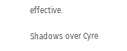effective.

Shadows over Cyre